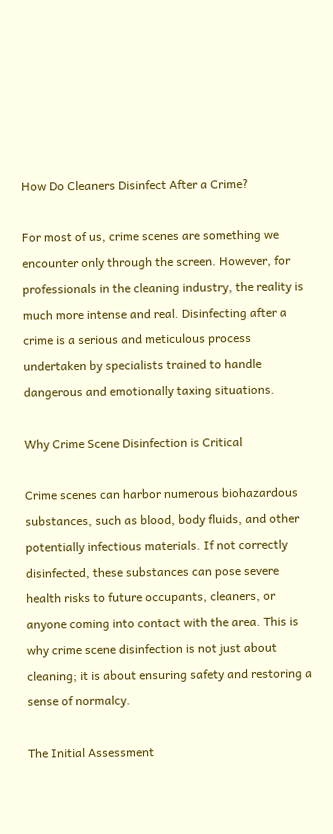How Do Cleaners Disinfect After a Crime?

For most of us, crime scenes are something we encounter only through the screen. However, for professionals in the cleaning industry, the reality is much more intense and real. Disinfecting after a crime is a serious and meticulous process undertaken by specialists trained to handle dangerous and emotionally taxing situations.

Why Crime Scene Disinfection is Critical

Crime scenes can harbor numerous biohazardous substances, such as blood, body fluids, and other potentially infectious materials. If not correctly disinfected, these substances can pose severe health risks to future occupants, cleaners, or anyone coming into contact with the area. This is why crime scene disinfection is not just about cleaning; it is about ensuring safety and restoring a sense of normalcy.

The Initial Assessment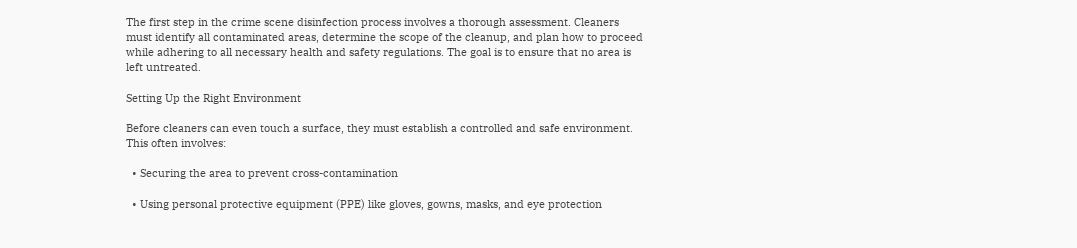The first step in the crime scene disinfection process involves a thorough assessment. Cleaners must identify all contaminated areas, determine the scope of the cleanup, and plan how to proceed while adhering to all necessary health and safety regulations. The goal is to ensure that no area is left untreated.

Setting Up the Right Environment

Before cleaners can even touch a surface, they must establish a controlled and safe environment. This often involves:

  • Securing the area to prevent cross-contamination

  • Using personal protective equipment (PPE) like gloves, gowns, masks, and eye protection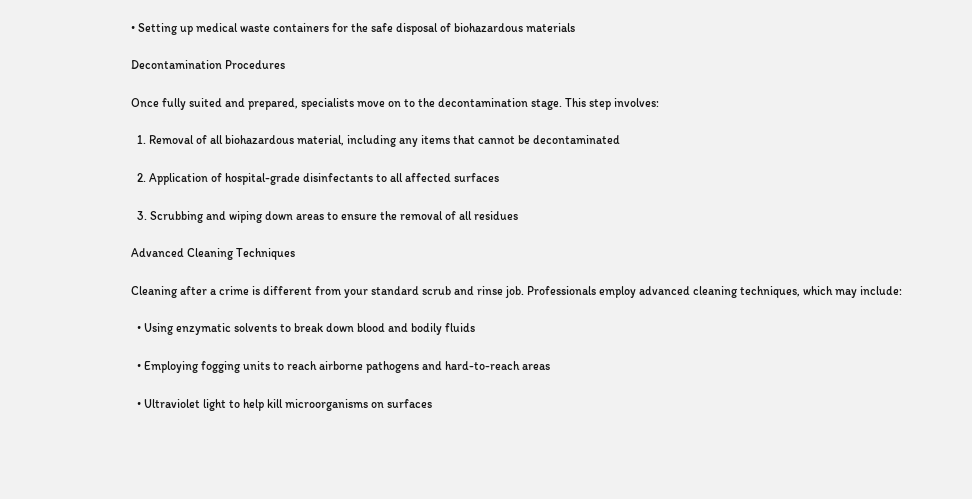• Setting up medical waste containers for the safe disposal of biohazardous materials

Decontamination Procedures

Once fully suited and prepared, specialists move on to the decontamination stage. This step involves:

  1. Removal of all biohazardous material, including any items that cannot be decontaminated

  2. Application of hospital-grade disinfectants to all affected surfaces

  3. Scrubbing and wiping down areas to ensure the removal of all residues

Advanced Cleaning Techniques

Cleaning after a crime is different from your standard scrub and rinse job. Professionals employ advanced cleaning techniques, which may include:

  • Using enzymatic solvents to break down blood and bodily fluids

  • Employing fogging units to reach airborne pathogens and hard-to-reach areas

  • Ultraviolet light to help kill microorganisms on surfaces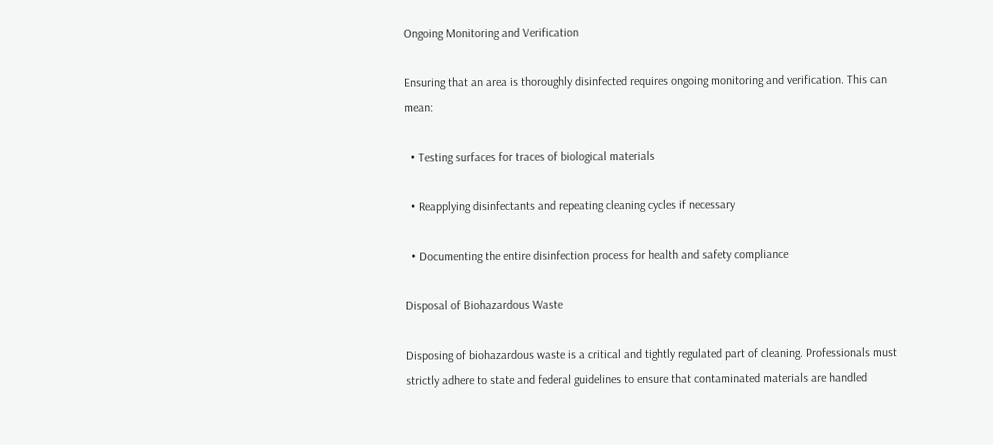Ongoing Monitoring and Verification

Ensuring that an area is thoroughly disinfected requires ongoing monitoring and verification. This can mean:

  • Testing surfaces for traces of biological materials

  • Reapplying disinfectants and repeating cleaning cycles if necessary

  • Documenting the entire disinfection process for health and safety compliance

Disposal of Biohazardous Waste

Disposing of biohazardous waste is a critical and tightly regulated part of cleaning. Professionals must strictly adhere to state and federal guidelines to ensure that contaminated materials are handled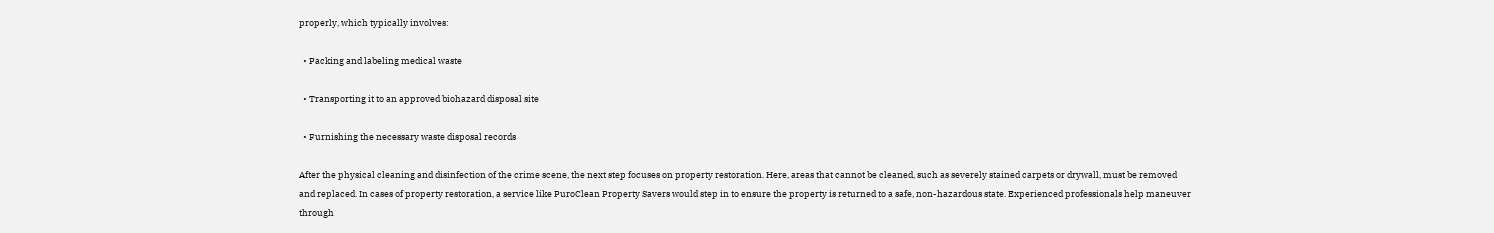properly, which typically involves:

  • Packing and labeling medical waste

  • Transporting it to an approved biohazard disposal site

  • Furnishing the necessary waste disposal records

After the physical cleaning and disinfection of the crime scene, the next step focuses on property restoration. Here, areas that cannot be cleaned, such as severely stained carpets or drywall, must be removed and replaced. In cases of property restoration, a service like PuroClean Property Savers would step in to ensure the property is returned to a safe, non-hazardous state. Experienced professionals help maneuver through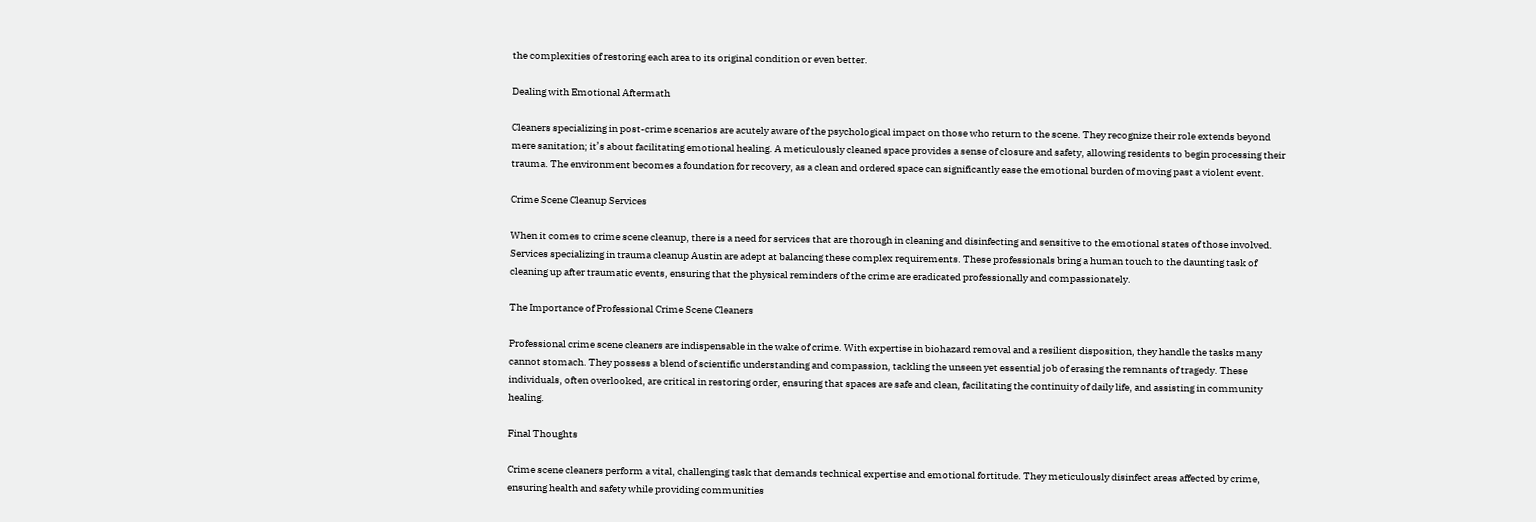the complexities of restoring each area to its original condition or even better.

Dealing with Emotional Aftermath

Cleaners specializing in post-crime scenarios are acutely aware of the psychological impact on those who return to the scene. They recognize their role extends beyond mere sanitation; it’s about facilitating emotional healing. A meticulously cleaned space provides a sense of closure and safety, allowing residents to begin processing their trauma. The environment becomes a foundation for recovery, as a clean and ordered space can significantly ease the emotional burden of moving past a violent event.

Crime Scene Cleanup Services

When it comes to crime scene cleanup, there is a need for services that are thorough in cleaning and disinfecting and sensitive to the emotional states of those involved. Services specializing in trauma cleanup Austin are adept at balancing these complex requirements. These professionals bring a human touch to the daunting task of cleaning up after traumatic events, ensuring that the physical reminders of the crime are eradicated professionally and compassionately.

The Importance of Professional Crime Scene Cleaners

Professional crime scene cleaners are indispensable in the wake of crime. With expertise in biohazard removal and a resilient disposition, they handle the tasks many cannot stomach. They possess a blend of scientific understanding and compassion, tackling the unseen yet essential job of erasing the remnants of tragedy. These individuals, often overlooked, are critical in restoring order, ensuring that spaces are safe and clean, facilitating the continuity of daily life, and assisting in community healing.

Final Thoughts

Crime scene cleaners perform a vital, challenging task that demands technical expertise and emotional fortitude. They meticulously disinfect areas affected by crime, ensuring health and safety while providing communities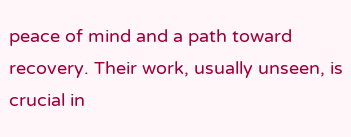peace of mind and a path toward recovery. Their work, usually unseen, is crucial in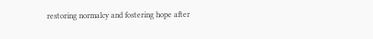restoring normalcy and fostering hope after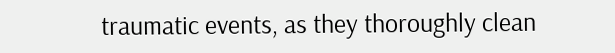traumatic events, as they thoroughly clean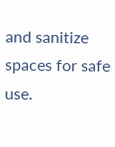and sanitize spaces for safe use.